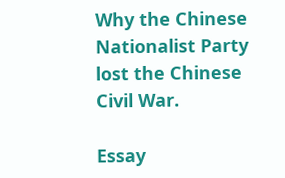Why the Chinese Nationalist Party lost the Chinese Civil War.

Essay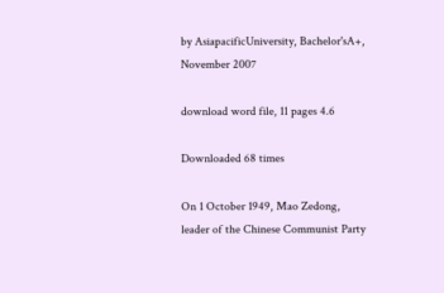by AsiapacificUniversity, Bachelor'sA+, November 2007

download word file, 11 pages 4.6

Downloaded 68 times

On 1 October 1949, Mao Zedong, leader of the Chinese Communist Party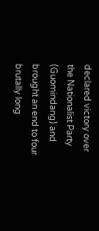declared victory over the Nationalist Party (Guomindang) and brought an end to four brutally long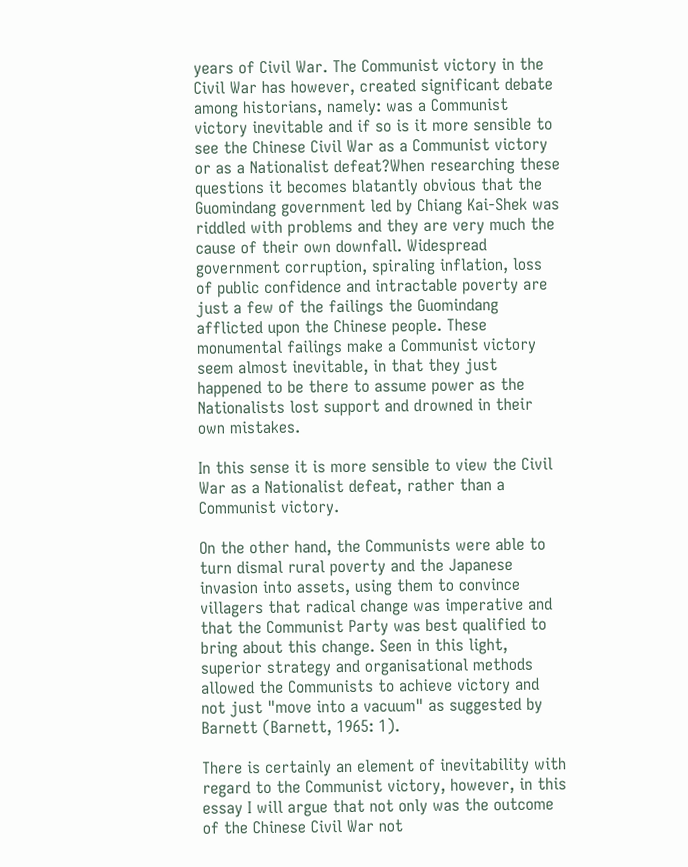years of Civil War. The Communist victory in the Civil War has however, created significant debate among historians, namely: was a Communist victory inevitable and if so is it more sensible to see the Chinese Civil War as a Communist victory or as a Nationalist defeat?When researching these questions it becomes blatantly obvious that the Guomindang government led by Chiang Kai-Shek was riddled with problems and they are very much the cause of their own downfall. Widespread government corruption, spiraling inflation, loss of public confidence and intractable poverty are just a few of the failings the Guomindang afflicted upon the Chinese people. These monumental failings make a Communist victory seem almost inevitable, in that they just happened to be there to assume power as the Nationalists lost support and drowned in their own mistakes.

In this sense it is more sensible to view the Civil War as a Nationalist defeat, rather than a Communist victory.

On the other hand, the Communists were able to turn dismal rural poverty and the Japanese invasion into assets, using them to convince villagers that radical change was imperative and that the Communist Party was best qualified to bring about this change. Seen in this light, superior strategy and organisational methods allowed the Communists to achieve victory and not just "move into a vacuum" as suggested by Barnett (Barnett, 1965: 1).

There is certainly an element of inevitability with regard to the Communist victory, however, in this essay I will argue that not only was the outcome of the Chinese Civil War not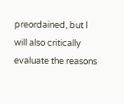preordained, but I will also critically evaluate the reasons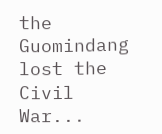the Guomindang lost the Civil War...